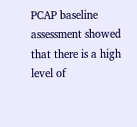PCAP baseline assessment showed that there is a high level of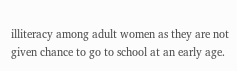illiteracy among adult women as they are not given chance to go to school at an early age.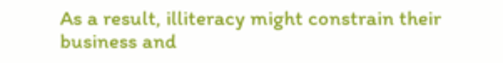As a result, illiteracy might constrain their business and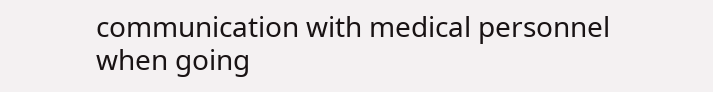communication with medical personnel when going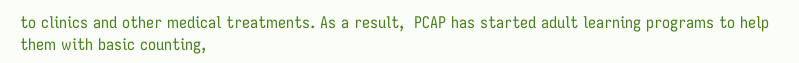to clinics and other medical treatments. As a result,  PCAP has started adult learning programs to help them with basic counting,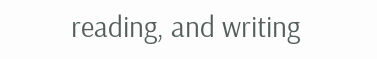reading, and writing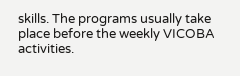skills. The programs usually take place before the weekly VICOBA activities.